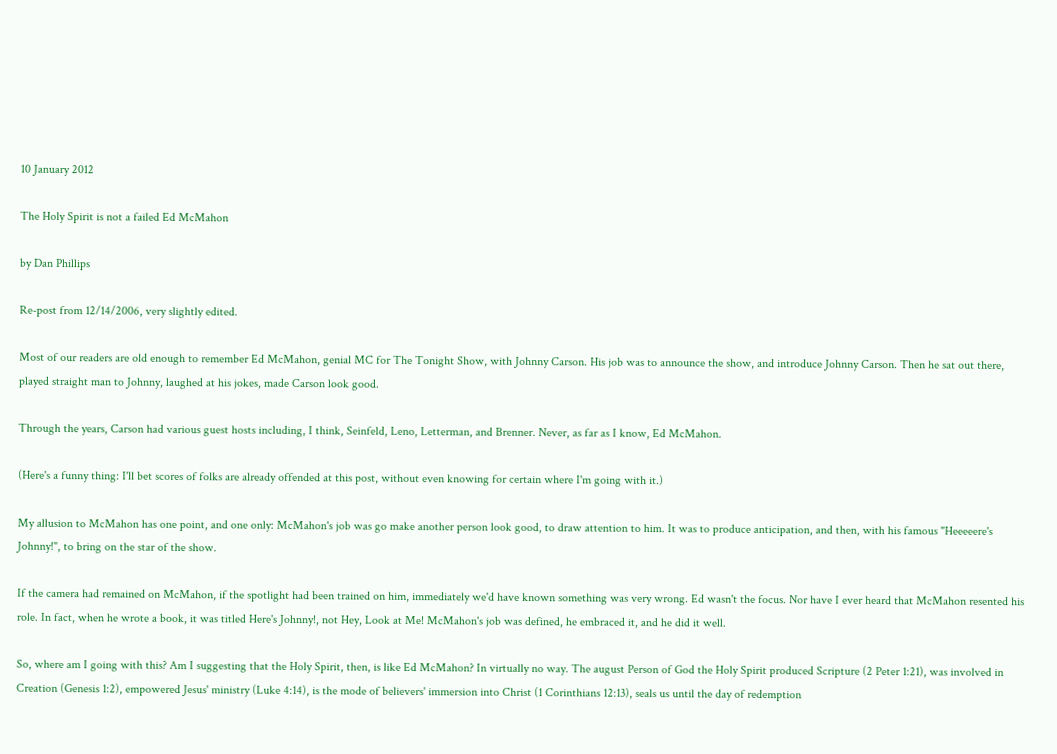10 January 2012

The Holy Spirit is not a failed Ed McMahon

by Dan Phillips

Re-post from 12/14/2006, very slightly edited.

Most of our readers are old enough to remember Ed McMahon, genial MC for The Tonight Show, with Johnny Carson. His job was to announce the show, and introduce Johnny Carson. Then he sat out there, played straight man to Johnny, laughed at his jokes, made Carson look good.

Through the years, Carson had various guest hosts including, I think, Seinfeld, Leno, Letterman, and Brenner. Never, as far as I know, Ed McMahon.

(Here's a funny thing: I'll bet scores of folks are already offended at this post, without even knowing for certain where I'm going with it.)

My allusion to McMahon has one point, and one only: McMahon's job was go make another person look good, to draw attention to him. It was to produce anticipation, and then, with his famous "Heeeeere's Johnny!", to bring on the star of the show.

If the camera had remained on McMahon, if the spotlight had been trained on him, immediately we'd have known something was very wrong. Ed wasn't the focus. Nor have I ever heard that McMahon resented his role. In fact, when he wrote a book, it was titled Here's Johnny!, not Hey, Look at Me! McMahon's job was defined, he embraced it, and he did it well.

So, where am I going with this? Am I suggesting that the Holy Spirit, then, is like Ed McMahon? In virtually no way. The august Person of God the Holy Spirit produced Scripture (2 Peter 1:21), was involved in Creation (Genesis 1:2), empowered Jesus' ministry (Luke 4:14), is the mode of believers' immersion into Christ (1 Corinthians 12:13), seals us until the day of redemption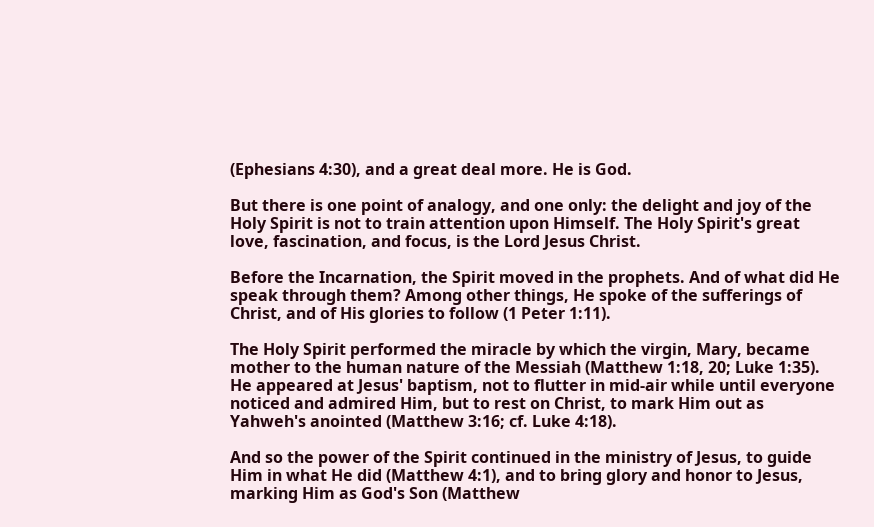(Ephesians 4:30), and a great deal more. He is God.

But there is one point of analogy, and one only: the delight and joy of the Holy Spirit is not to train attention upon Himself. The Holy Spirit's great love, fascination, and focus, is the Lord Jesus Christ.

Before the Incarnation, the Spirit moved in the prophets. And of what did He speak through them? Among other things, He spoke of the sufferings of Christ, and of His glories to follow (1 Peter 1:11).

The Holy Spirit performed the miracle by which the virgin, Mary, became mother to the human nature of the Messiah (Matthew 1:18, 20; Luke 1:35). He appeared at Jesus' baptism, not to flutter in mid-air while until everyone noticed and admired Him, but to rest on Christ, to mark Him out as Yahweh's anointed (Matthew 3:16; cf. Luke 4:18).

And so the power of the Spirit continued in the ministry of Jesus, to guide Him in what He did (Matthew 4:1), and to bring glory and honor to Jesus, marking Him as God's Son (Matthew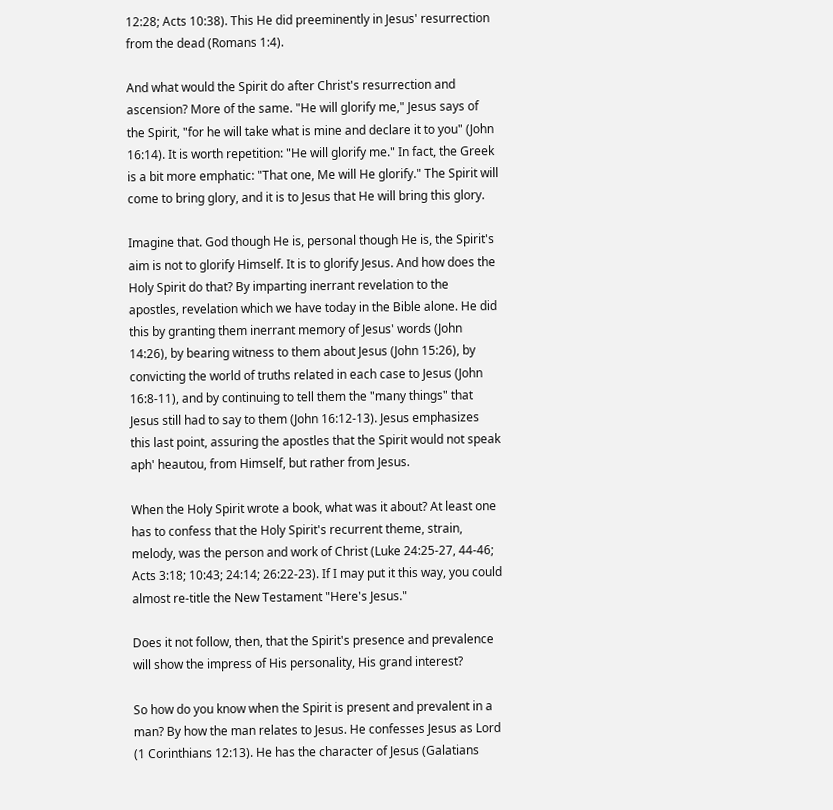12:28; Acts 10:38). This He did preeminently in Jesus' resurrection from the dead (Romans 1:4).

And what would the Spirit do after Christ's resurrection and ascension? More of the same. "He will glorify me," Jesus says of the Spirit, "for he will take what is mine and declare it to you" (John 16:14). It is worth repetition: "He will glorify me." In fact, the Greek is a bit more emphatic: "That one, Me will He glorify." The Spirit will come to bring glory, and it is to Jesus that He will bring this glory.

Imagine that. God though He is, personal though He is, the Spirit's aim is not to glorify Himself. It is to glorify Jesus. And how does the Holy Spirit do that? By imparting inerrant revelation to the apostles, revelation which we have today in the Bible alone. He did this by granting them inerrant memory of Jesus' words (John 14:26), by bearing witness to them about Jesus (John 15:26), by convicting the world of truths related in each case to Jesus (John 16:8-11), and by continuing to tell them the "many things" that Jesus still had to say to them (John 16:12-13). Jesus emphasizes this last point, assuring the apostles that the Spirit would not speak aph' heautou, from Himself, but rather from Jesus.

When the Holy Spirit wrote a book, what was it about? At least one has to confess that the Holy Spirit's recurrent theme, strain, melody, was the person and work of Christ (Luke 24:25-27, 44-46; Acts 3:18; 10:43; 24:14; 26:22-23). If I may put it this way, you could almost re-title the New Testament "Here's Jesus."

Does it not follow, then, that the Spirit's presence and prevalence will show the impress of His personality, His grand interest?

So how do you know when the Spirit is present and prevalent in a man? By how the man relates to Jesus. He confesses Jesus as Lord (1 Corinthians 12:13). He has the character of Jesus (Galatians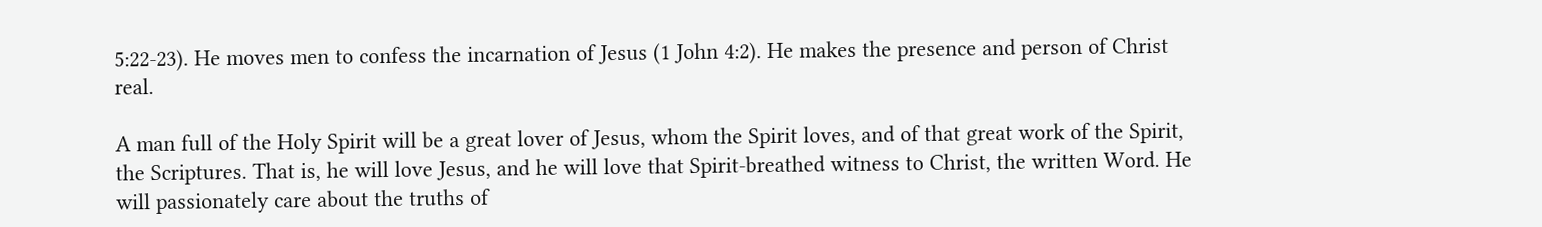5:22-23). He moves men to confess the incarnation of Jesus (1 John 4:2). He makes the presence and person of Christ real.

A man full of the Holy Spirit will be a great lover of Jesus, whom the Spirit loves, and of that great work of the Spirit, the Scriptures. That is, he will love Jesus, and he will love that Spirit-breathed witness to Christ, the written Word. He will passionately care about the truths of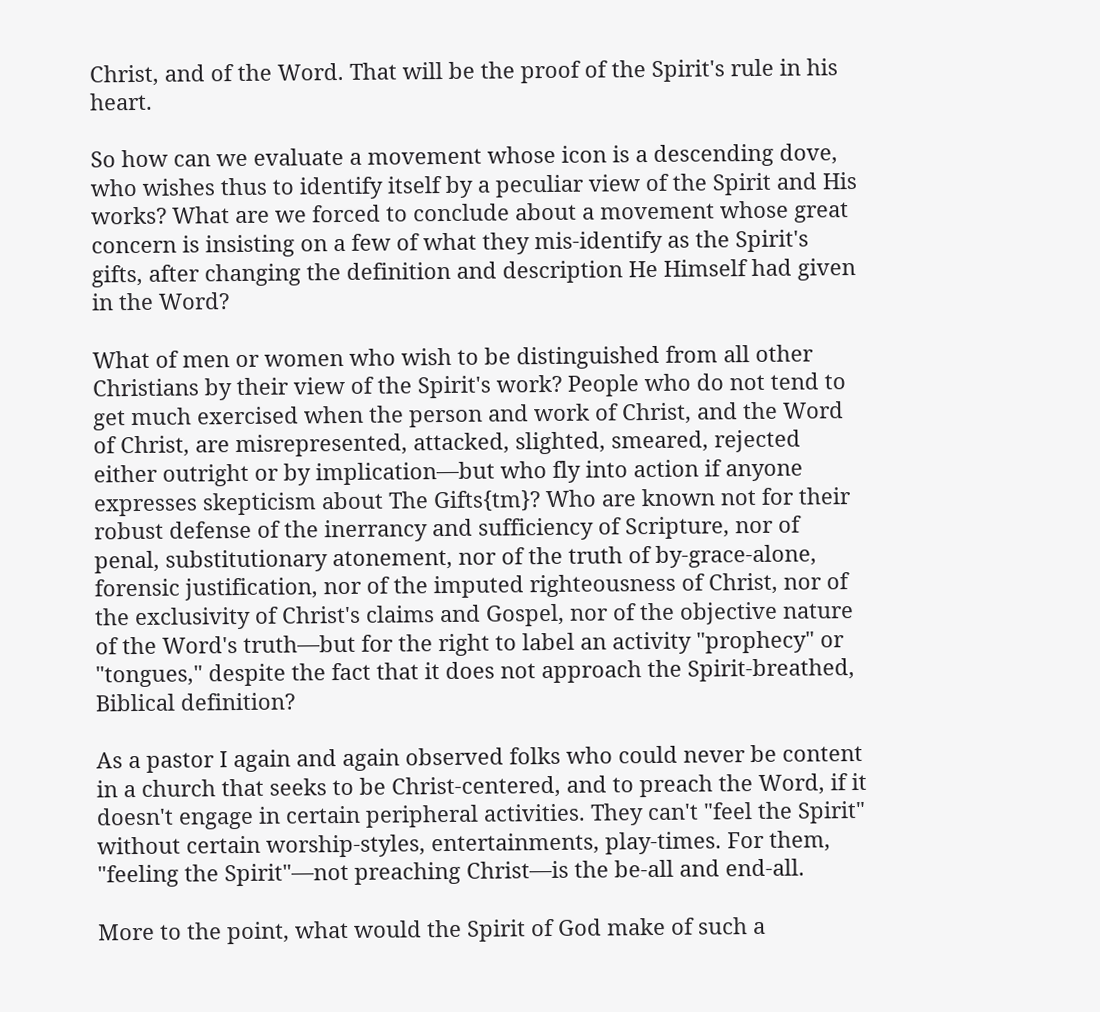Christ, and of the Word. That will be the proof of the Spirit's rule in his heart.

So how can we evaluate a movement whose icon is a descending dove, who wishes thus to identify itself by a peculiar view of the Spirit and His works? What are we forced to conclude about a movement whose great concern is insisting on a few of what they mis-identify as the Spirit's gifts, after changing the definition and description He Himself had given in the Word?

What of men or women who wish to be distinguished from all other Christians by their view of the Spirit's work? People who do not tend to get much exercised when the person and work of Christ, and the Word of Christ, are misrepresented, attacked, slighted, smeared, rejected either outright or by implication—but who fly into action if anyone expresses skepticism about The Gifts{tm}? Who are known not for their robust defense of the inerrancy and sufficiency of Scripture, nor of penal, substitutionary atonement, nor of the truth of by-grace-alone, forensic justification, nor of the imputed righteousness of Christ, nor of the exclusivity of Christ's claims and Gospel, nor of the objective nature of the Word's truth—but for the right to label an activity "prophecy" or "tongues," despite the fact that it does not approach the Spirit-breathed, Biblical definition?

As a pastor I again and again observed folks who could never be content in a church that seeks to be Christ-centered, and to preach the Word, if it doesn't engage in certain peripheral activities. They can't "feel the Spirit" without certain worship-styles, entertainments, play-times. For them, "feeling the Spirit"—not preaching Christ—is the be-all and end-all.

More to the point, what would the Spirit of God make of such a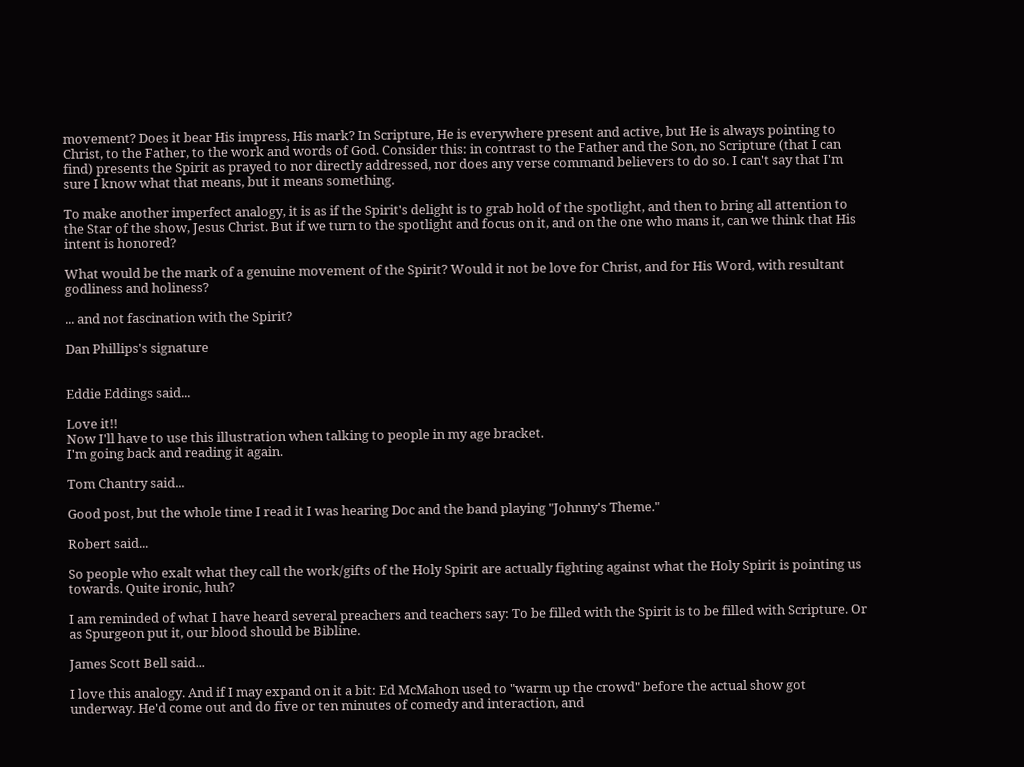movement? Does it bear His impress, His mark? In Scripture, He is everywhere present and active, but He is always pointing to Christ, to the Father, to the work and words of God. Consider this: in contrast to the Father and the Son, no Scripture (that I can find) presents the Spirit as prayed to nor directly addressed, nor does any verse command believers to do so. I can't say that I'm sure I know what that means, but it means something.

To make another imperfect analogy, it is as if the Spirit's delight is to grab hold of the spotlight, and then to bring all attention to the Star of the show, Jesus Christ. But if we turn to the spotlight and focus on it, and on the one who mans it, can we think that His intent is honored?

What would be the mark of a genuine movement of the Spirit? Would it not be love for Christ, and for His Word, with resultant godliness and holiness?

... and not fascination with the Spirit?

Dan Phillips's signature


Eddie Eddings said...

Love it!!
Now I'll have to use this illustration when talking to people in my age bracket.
I'm going back and reading it again.

Tom Chantry said...

Good post, but the whole time I read it I was hearing Doc and the band playing "Johnny's Theme."

Robert said...

So people who exalt what they call the work/gifts of the Holy Spirit are actually fighting against what the Holy Spirit is pointing us towards. Quite ironic, huh?

I am reminded of what I have heard several preachers and teachers say: To be filled with the Spirit is to be filled with Scripture. Or as Spurgeon put it, our blood should be Bibline.

James Scott Bell said...

I love this analogy. And if I may expand on it a bit: Ed McMahon used to "warm up the crowd" before the actual show got underway. He'd come out and do five or ten minutes of comedy and interaction, and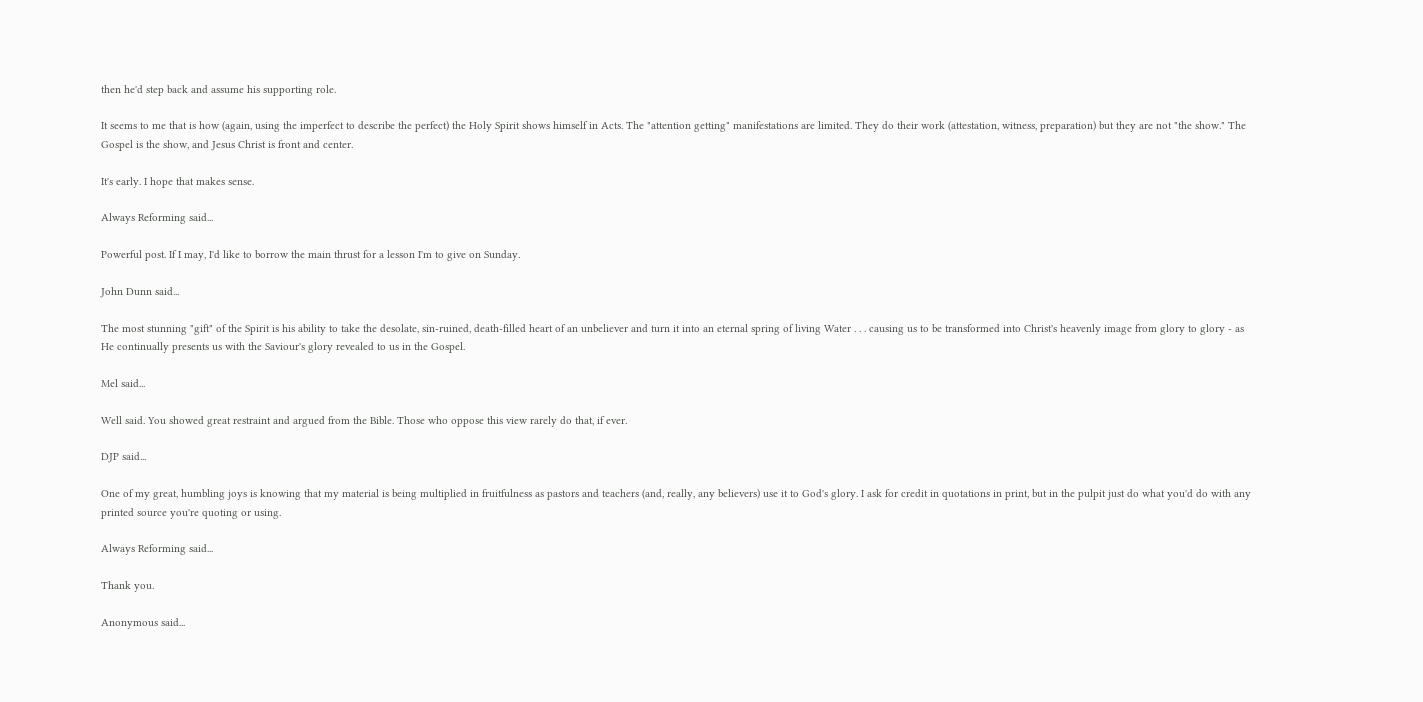then he'd step back and assume his supporting role.

It seems to me that is how (again, using the imperfect to describe the perfect) the Holy Spirit shows himself in Acts. The "attention getting" manifestations are limited. They do their work (attestation, witness, preparation) but they are not "the show." The Gospel is the show, and Jesus Christ is front and center.

It's early. I hope that makes sense.

Always Reforming said...

Powerful post. If I may, I'd like to borrow the main thrust for a lesson I'm to give on Sunday.

John Dunn said...

The most stunning "gift" of the Spirit is his ability to take the desolate, sin-ruined, death-filled heart of an unbeliever and turn it into an eternal spring of living Water . . . causing us to be transformed into Christ's heavenly image from glory to glory - as He continually presents us with the Saviour's glory revealed to us in the Gospel.

Mel said...

Well said. You showed great restraint and argued from the Bible. Those who oppose this view rarely do that, if ever.

DJP said...

One of my great, humbling joys is knowing that my material is being multiplied in fruitfulness as pastors and teachers (and, really, any believers) use it to God's glory. I ask for credit in quotations in print, but in the pulpit just do what you'd do with any printed source you're quoting or using.

Always Reforming said...

Thank you.

Anonymous said...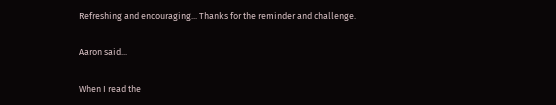Refreshing and encouraging... Thanks for the reminder and challenge.

Aaron said...

When I read the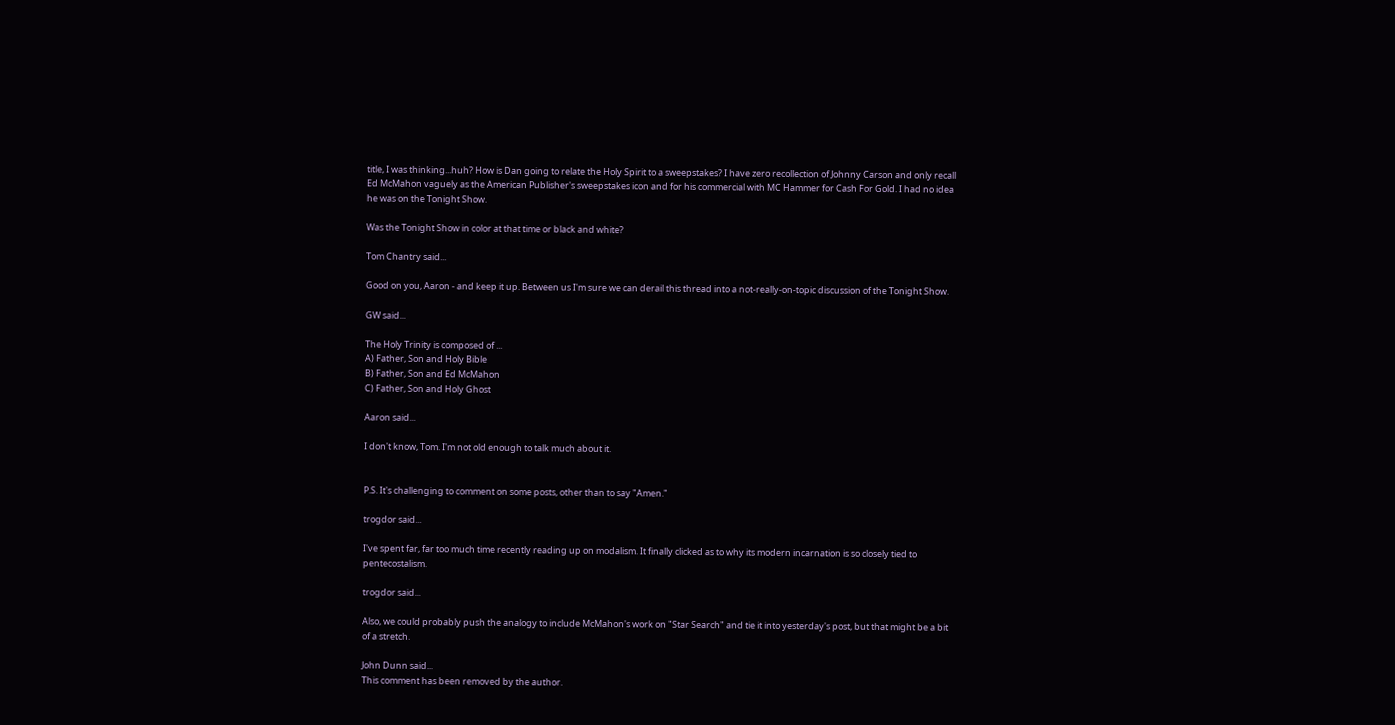title, I was thinking...huh? How is Dan going to relate the Holy Spirit to a sweepstakes? I have zero recollection of Johnny Carson and only recall Ed McMahon vaguely as the American Publisher's sweepstakes icon and for his commercial with MC Hammer for Cash For Gold. I had no idea he was on the Tonight Show.

Was the Tonight Show in color at that time or black and white?

Tom Chantry said...

Good on you, Aaron - and keep it up. Between us I'm sure we can derail this thread into a not-really-on-topic discussion of the Tonight Show.

GW said...

The Holy Trinity is composed of ...
A) Father, Son and Holy Bible
B) Father, Son and Ed McMahon
C) Father, Son and Holy Ghost

Aaron said...

I don't know, Tom. I'm not old enough to talk much about it.


P.S. It's challenging to comment on some posts, other than to say "Amen."

trogdor said...

I've spent far, far too much time recently reading up on modalism. It finally clicked as to why its modern incarnation is so closely tied to pentecostalism.

trogdor said...

Also, we could probably push the analogy to include McMahon's work on "Star Search" and tie it into yesterday's post, but that might be a bit of a stretch.

John Dunn said...
This comment has been removed by the author.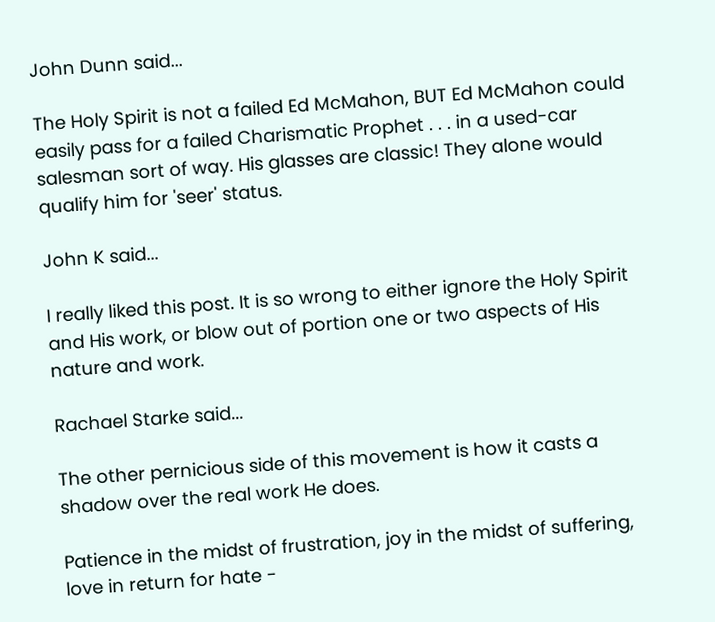John Dunn said...

The Holy Spirit is not a failed Ed McMahon, BUT Ed McMahon could easily pass for a failed Charismatic Prophet . . . in a used-car salesman sort of way. His glasses are classic! They alone would qualify him for 'seer' status.

John K said...

I really liked this post. It is so wrong to either ignore the Holy Spirit and His work, or blow out of portion one or two aspects of His nature and work.

Rachael Starke said...

The other pernicious side of this movement is how it casts a shadow over the real work He does.

Patience in the midst of frustration, joy in the midst of suffering, love in return for hate -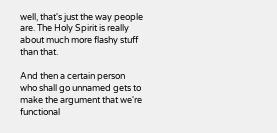well, that's just the way people are. The Holy Spirit is really about much more flashy stuff than that.

And then a certain person who shall go unnamed gets to make the argument that we're functional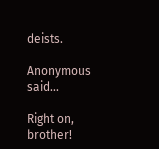deists.

Anonymous said...

Right on, brother!